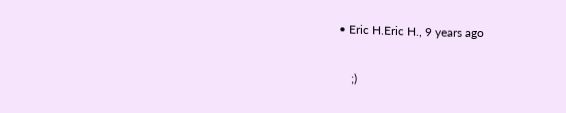• Eric H.Eric H., 9 years ago

    ;)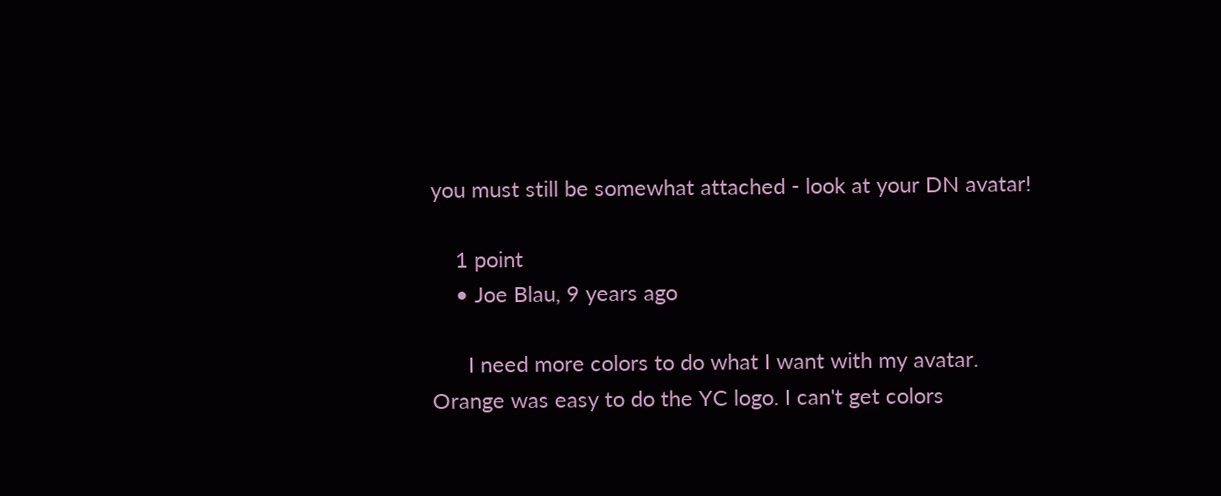you must still be somewhat attached - look at your DN avatar!

    1 point
    • Joe Blau, 9 years ago

      I need more colors to do what I want with my avatar. Orange was easy to do the YC logo. I can't get colors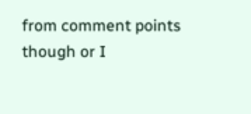from comment points though or I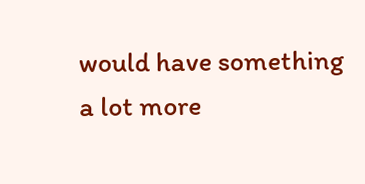would have something a lot more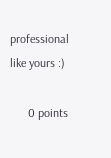professional like yours :)

      0 points